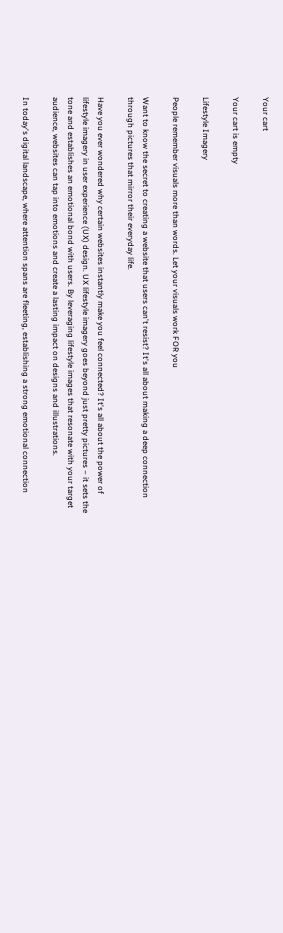Your cart

Your cart is empty

Lifestyle Imagery

People remember visuals more than words. Let your visuals work FOR you

Want to know the secret to creating a website that users can't resist? It's all about making a deep connection through pictures that mirror their everyday life.

Have you ever wondered why certain websites instantly make you feel connected? It's all about the power of lifestyle imagery in user experience (UX) design. UX lifestyle imagery goes beyond just pretty pictures – it sets the tone and establishes an emotional bond with users. By leveraging lifestyle images that resonate with your target audience, websites can tap into emotions and create a lasting impact on designs and illustrations.

In today's digital landscape, where attention spans are fleeting, establishing a strong emotional connection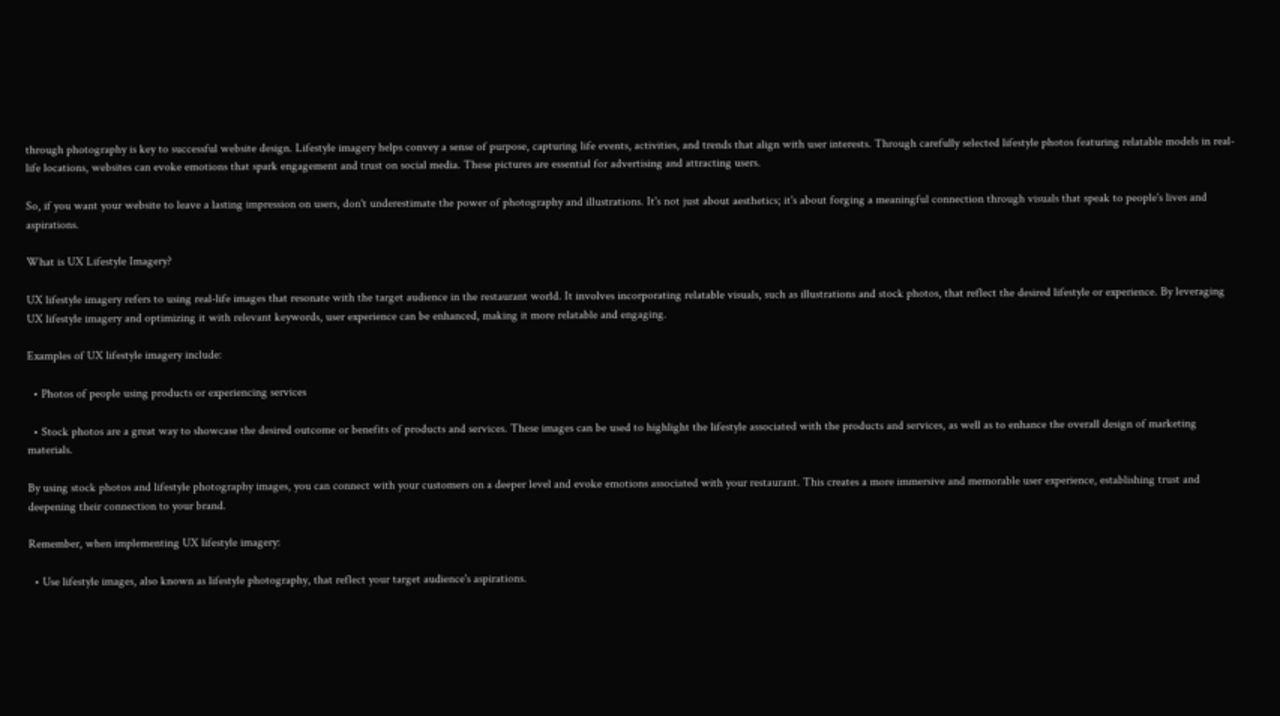through photography is key to successful website design. Lifestyle imagery helps convey a sense of purpose, capturing life events, activities, and trends that align with user interests. Through carefully selected lifestyle photos featuring relatable models in real-life locations, websites can evoke emotions that spark engagement and trust on social media. These pictures are essential for advertising and attracting users.

So, if you want your website to leave a lasting impression on users, don't underestimate the power of photography and illustrations. It's not just about aesthetics; it's about forging a meaningful connection through visuals that speak to people's lives and aspirations.

What is UX Lifestyle Imagery?

UX lifestyle imagery refers to using real-life images that resonate with the target audience in the restaurant world. It involves incorporating relatable visuals, such as illustrations and stock photos, that reflect the desired lifestyle or experience. By leveraging UX lifestyle imagery and optimizing it with relevant keywords, user experience can be enhanced, making it more relatable and engaging.

Examples of UX lifestyle imagery include:

  • Photos of people using products or experiencing services

  • Stock photos are a great way to showcase the desired outcome or benefits of products and services. These images can be used to highlight the lifestyle associated with the products and services, as well as to enhance the overall design of marketing materials.

By using stock photos and lifestyle photography images, you can connect with your customers on a deeper level and evoke emotions associated with your restaurant. This creates a more immersive and memorable user experience, establishing trust and deepening their connection to your brand.

Remember, when implementing UX lifestyle imagery:

  • Use lifestyle images, also known as lifestyle photography, that reflect your target audience's aspirations.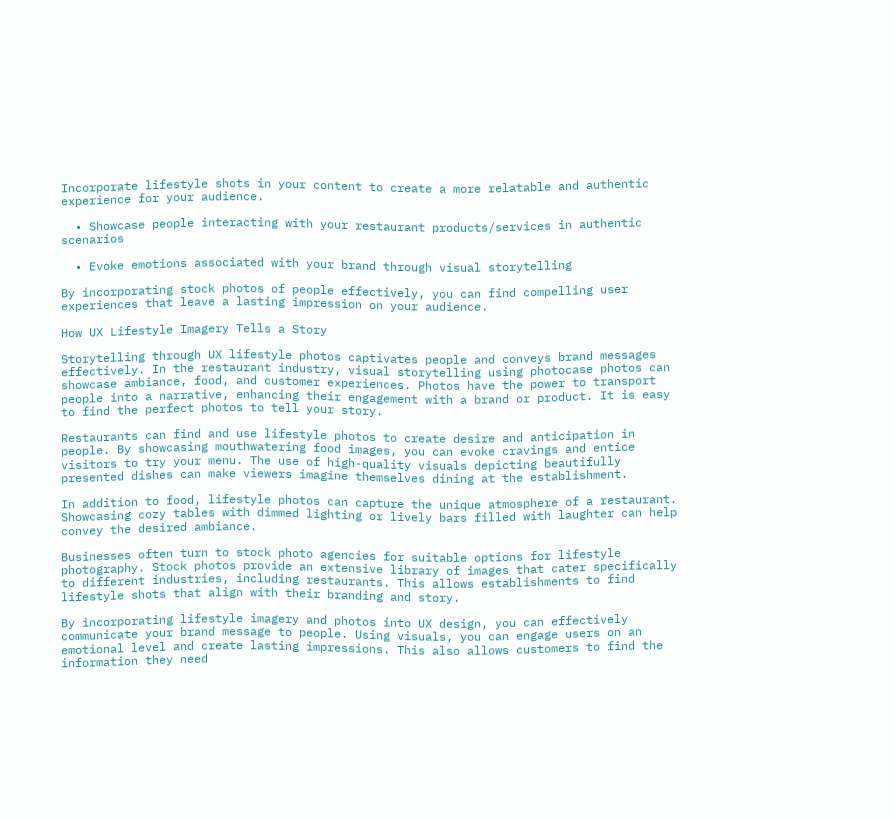Incorporate lifestyle shots in your content to create a more relatable and authentic experience for your audience.

  • Showcase people interacting with your restaurant products/services in authentic scenarios

  • Evoke emotions associated with your brand through visual storytelling

By incorporating stock photos of people effectively, you can find compelling user experiences that leave a lasting impression on your audience.

How UX Lifestyle Imagery Tells a Story

Storytelling through UX lifestyle photos captivates people and conveys brand messages effectively. In the restaurant industry, visual storytelling using photocase photos can showcase ambiance, food, and customer experiences. Photos have the power to transport people into a narrative, enhancing their engagement with a brand or product. It is easy to find the perfect photos to tell your story.

Restaurants can find and use lifestyle photos to create desire and anticipation in people. By showcasing mouthwatering food images, you can evoke cravings and entice visitors to try your menu. The use of high-quality visuals depicting beautifully presented dishes can make viewers imagine themselves dining at the establishment.

In addition to food, lifestyle photos can capture the unique atmosphere of a restaurant. Showcasing cozy tables with dimmed lighting or lively bars filled with laughter can help convey the desired ambiance.

Businesses often turn to stock photo agencies for suitable options for lifestyle photography. Stock photos provide an extensive library of images that cater specifically to different industries, including restaurants. This allows establishments to find lifestyle shots that align with their branding and story.

By incorporating lifestyle imagery and photos into UX design, you can effectively communicate your brand message to people. Using visuals, you can engage users on an emotional level and create lasting impressions. This also allows customers to find the information they need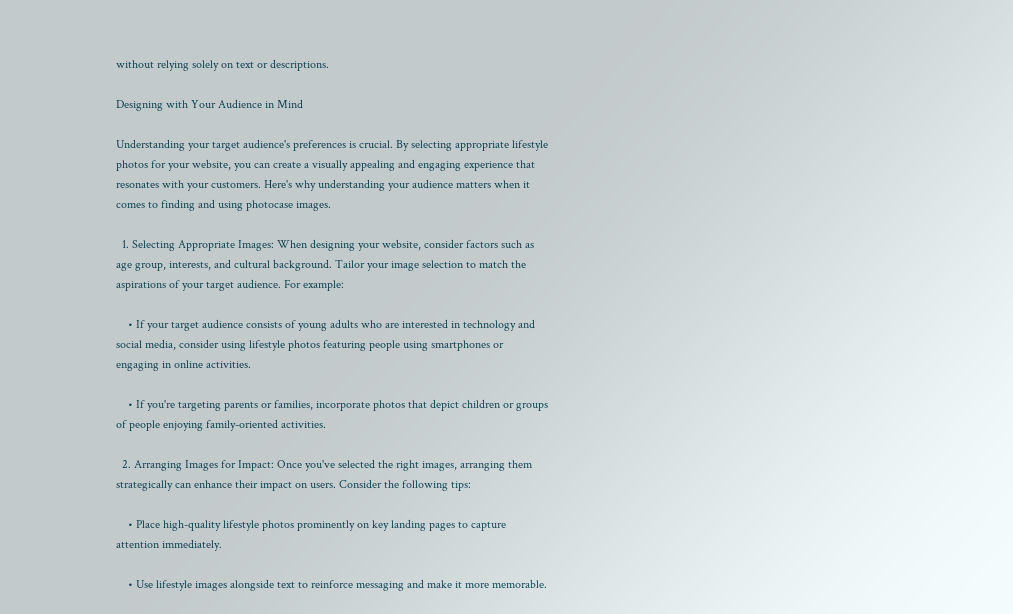without relying solely on text or descriptions.

Designing with Your Audience in Mind

Understanding your target audience's preferences is crucial. By selecting appropriate lifestyle photos for your website, you can create a visually appealing and engaging experience that resonates with your customers. Here's why understanding your audience matters when it comes to finding and using photocase images.

  1. Selecting Appropriate Images: When designing your website, consider factors such as age group, interests, and cultural background. Tailor your image selection to match the aspirations of your target audience. For example:

    • If your target audience consists of young adults who are interested in technology and social media, consider using lifestyle photos featuring people using smartphones or engaging in online activities.

    • If you're targeting parents or families, incorporate photos that depict children or groups of people enjoying family-oriented activities.

  2. Arranging Images for Impact: Once you've selected the right images, arranging them strategically can enhance their impact on users. Consider the following tips:

    • Place high-quality lifestyle photos prominently on key landing pages to capture attention immediately.

    • Use lifestyle images alongside text to reinforce messaging and make it more memorable.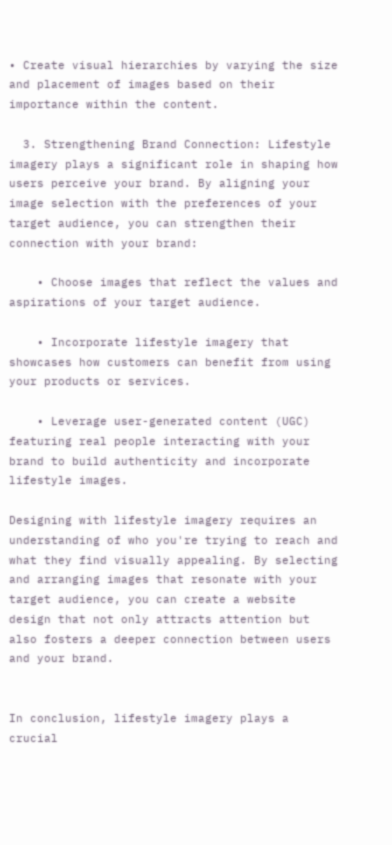• Create visual hierarchies by varying the size and placement of images based on their importance within the content.

  3. Strengthening Brand Connection: Lifestyle imagery plays a significant role in shaping how users perceive your brand. By aligning your image selection with the preferences of your target audience, you can strengthen their connection with your brand:

    • Choose images that reflect the values and aspirations of your target audience.

    • Incorporate lifestyle imagery that showcases how customers can benefit from using your products or services.

    • Leverage user-generated content (UGC) featuring real people interacting with your brand to build authenticity and incorporate lifestyle images.

Designing with lifestyle imagery requires an understanding of who you're trying to reach and what they find visually appealing. By selecting and arranging images that resonate with your target audience, you can create a website design that not only attracts attention but also fosters a deeper connection between users and your brand.


In conclusion, lifestyle imagery plays a crucial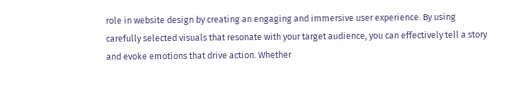role in website design by creating an engaging and immersive user experience. By using carefully selected visuals that resonate with your target audience, you can effectively tell a story and evoke emotions that drive action. Whether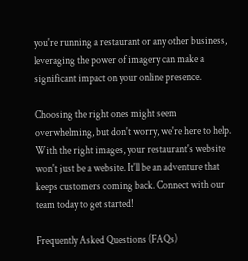you're running a restaurant or any other business, leveraging the power of imagery can make a significant impact on your online presence.

Choosing the right ones might seem overwhelming, but don't worry, we're here to help. With the right images, your restaurant's website won't just be a website. It'll be an adventure that keeps customers coming back. Connect with our team today to get started!

Frequently Asked Questions (FAQs)